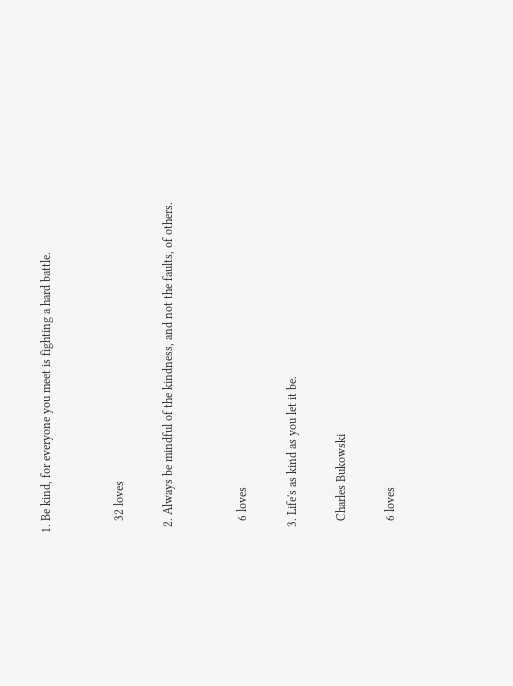1. Be kind, for everyone you meet is fighting a hard battle.


    32 loves

  2. Always be mindful of the kindness, and not the faults, of others.


    6 loves

  3. Life's as kind as you let it be.

    Charles Bukowski

    6 loves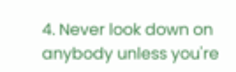4. Never look down on anybody unless you're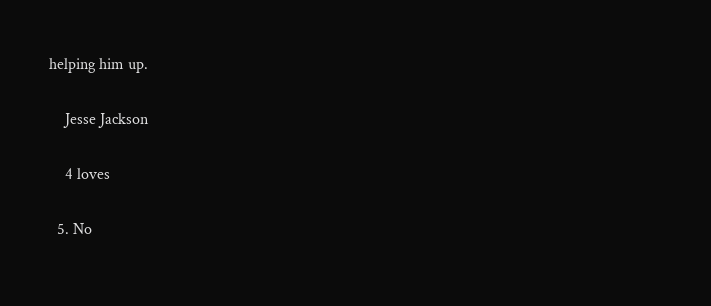helping him up.

    Jesse Jackson

    4 loves

  5. No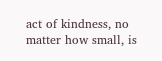act of kindness, no matter how small, is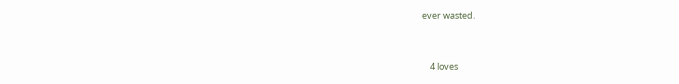ever wasted.


    4 loves